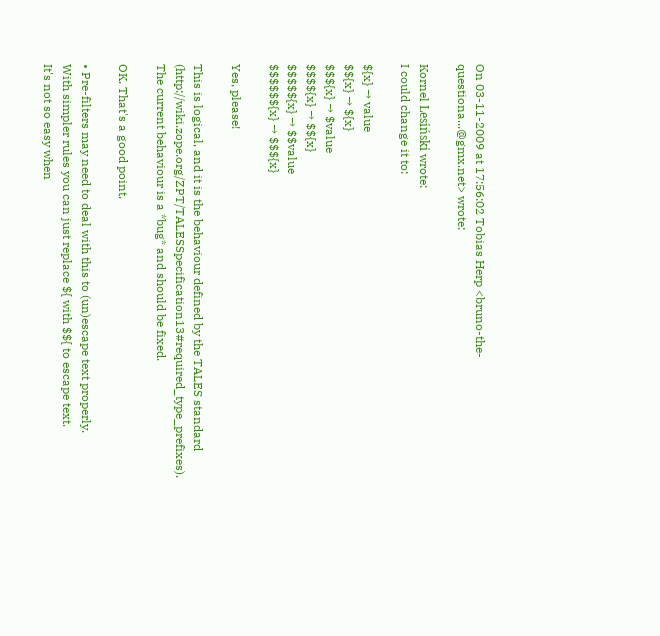On 03-11-2009 at 17:56:02 Tobias Herp <bruno-the-questiona...@gmx.net> wrote:

Kornel Lesiński wrote:
I could change it to:

${x} → value
$${x} → ${x}
$$${x} → $value
$$$${x} → $${x}
$$$$${x} → $$value
$$$$$${x} → $$${x}

Yes, please!

This is logical, and it is the behaviour defined by the TALES standard (http://wiki.zope.org/ZPT/TALESSpecification13#required_type_prefixes).
The current behaviour is a *bug* and should be fixed.

OK. That's a good point.

• Pre-filters may need to deal with this to (un)escape text properly.
With simpler rules you can just replace ${ with $${ to escape text.
It's not so easy when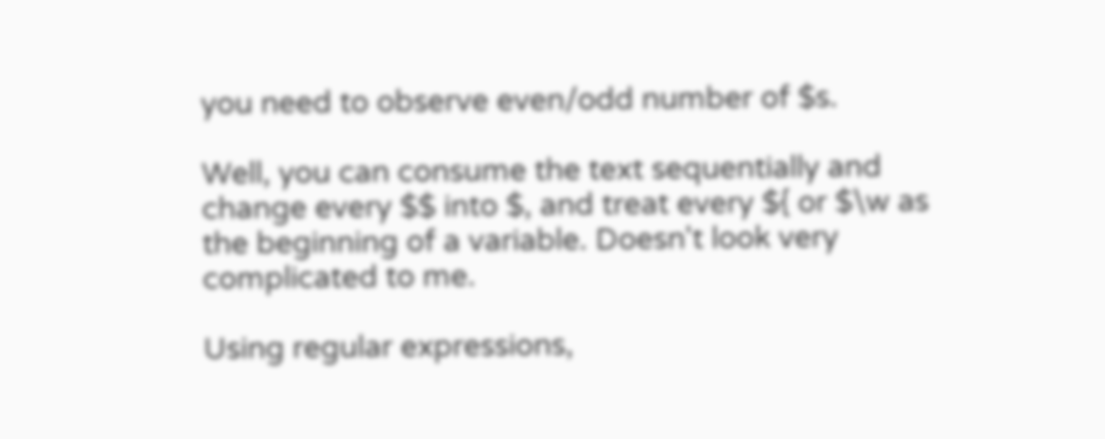you need to observe even/odd number of $s.

Well, you can consume the text sequentially and change every $$ into $, and treat every ${ or $\w as the beginning of a variable. Doesn't look very complicated to me.

Using regular expressions,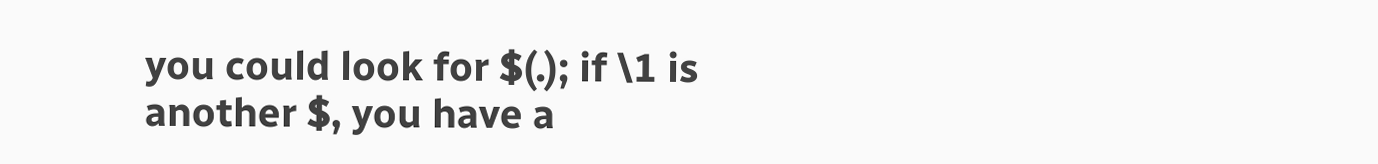you could look for $(.); if \1 is another $, you have a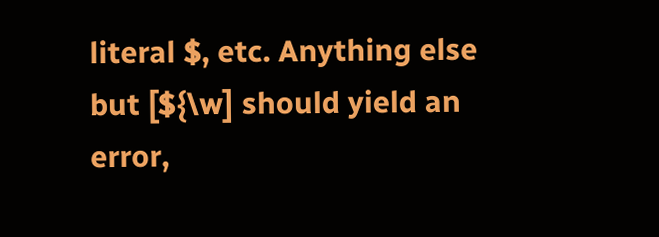literal $, etc. Anything else but [${\w] should yield an error,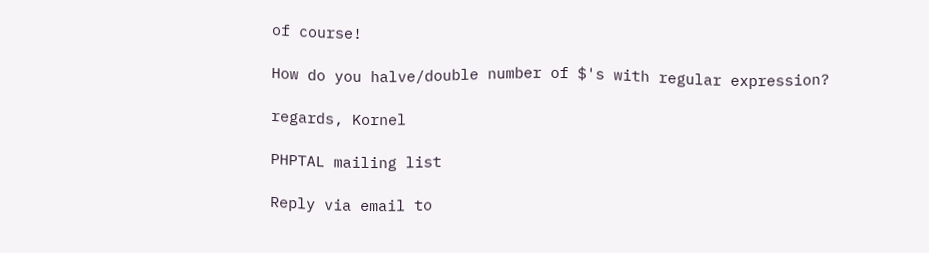of course!

How do you halve/double number of $'s with regular expression?

regards, Kornel

PHPTAL mailing list

Reply via email to